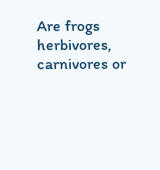Are frogs herbivores, carnivores or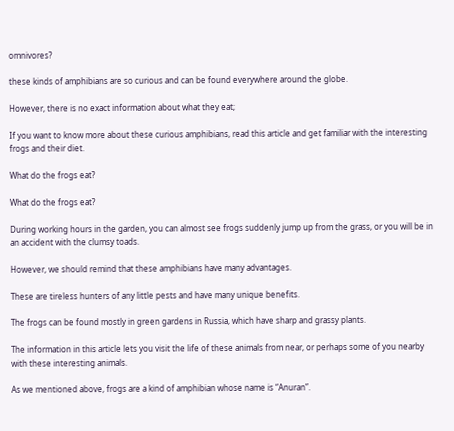omnivores?

these kinds of amphibians are so curious and can be found everywhere around the globe.

However, there is no exact information about what they eat;

If you want to know more about these curious amphibians, read this article and get familiar with the interesting frogs and their diet.

What do the frogs eat?

What do the frogs eat?

During working hours in the garden, you can almost see frogs suddenly jump up from the grass, or you will be in an accident with the clumsy toads.

However, we should remind that these amphibians have many advantages.

These are tireless hunters of any little pests and have many unique benefits.

The frogs can be found mostly in green gardens in Russia, which have sharp and grassy plants.

The information in this article lets you visit the life of these animals from near, or perhaps some of you nearby with these interesting animals.

As we mentioned above, frogs are a kind of amphibian whose name is “Anuran”.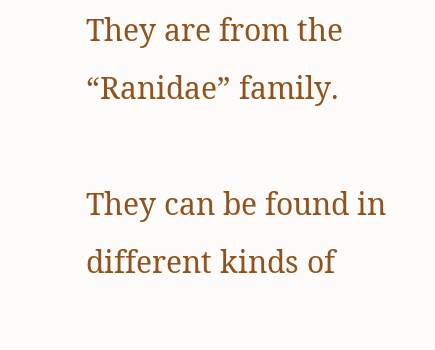They are from the “Ranidae” family.

They can be found in different kinds of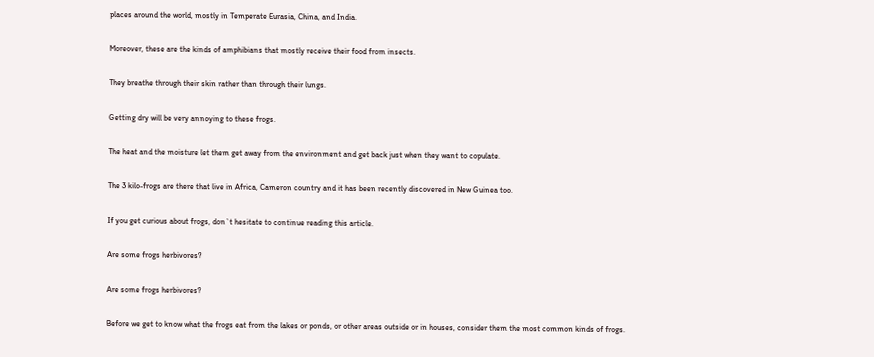places around the world, mostly in Temperate Eurasia, China, and India.

Moreover, these are the kinds of amphibians that mostly receive their food from insects.

They breathe through their skin rather than through their lungs.

Getting dry will be very annoying to these frogs.

The heat and the moisture let them get away from the environment and get back just when they want to copulate.

The 3 kilo-frogs are there that live in Africa, Cameron country and it has been recently discovered in New Guinea too.

If you get curious about frogs, don`t hesitate to continue reading this article.

Are some frogs herbivores?

Are some frogs herbivores?

Before we get to know what the frogs eat from the lakes or ponds, or other areas outside or in houses, consider them the most common kinds of frogs.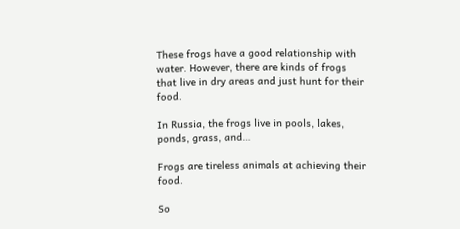These frogs have a good relationship with water. However, there are kinds of frogs that live in dry areas and just hunt for their food.

In Russia, the frogs live in pools, lakes, ponds, grass, and…

Frogs are tireless animals at achieving their food.

So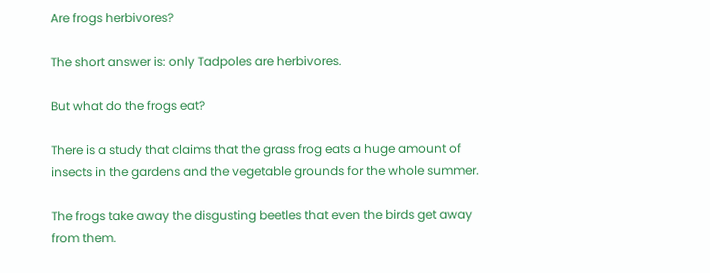Are frogs herbivores?

The short answer is: only Tadpoles are herbivores.

But what do the frogs eat?

There is a study that claims that the grass frog eats a huge amount of insects in the gardens and the vegetable grounds for the whole summer.

The frogs take away the disgusting beetles that even the birds get away from them.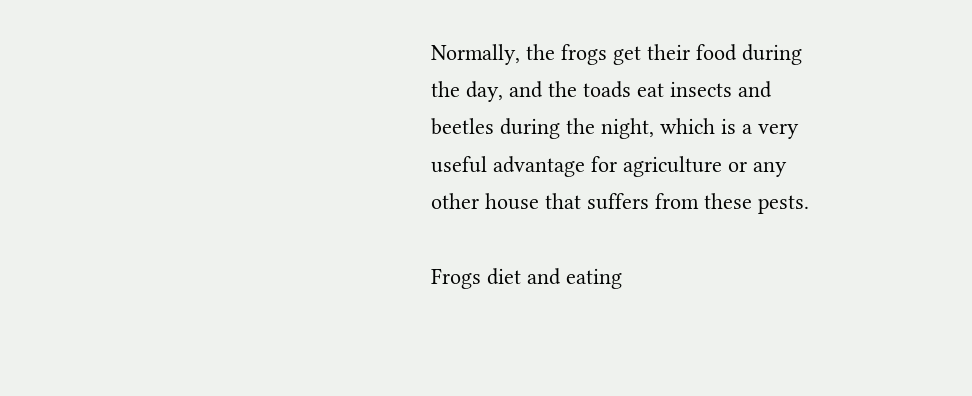Normally, the frogs get their food during the day, and the toads eat insects and beetles during the night, which is a very useful advantage for agriculture or any other house that suffers from these pests.

Frogs diet and eating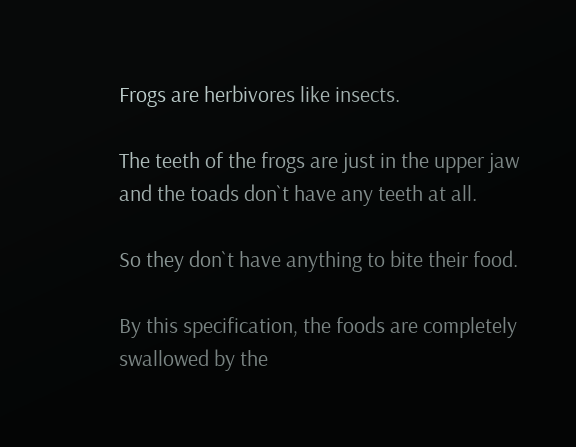Frogs are herbivores like insects.

The teeth of the frogs are just in the upper jaw and the toads don`t have any teeth at all.

So they don`t have anything to bite their food.

By this specification, the foods are completely swallowed by the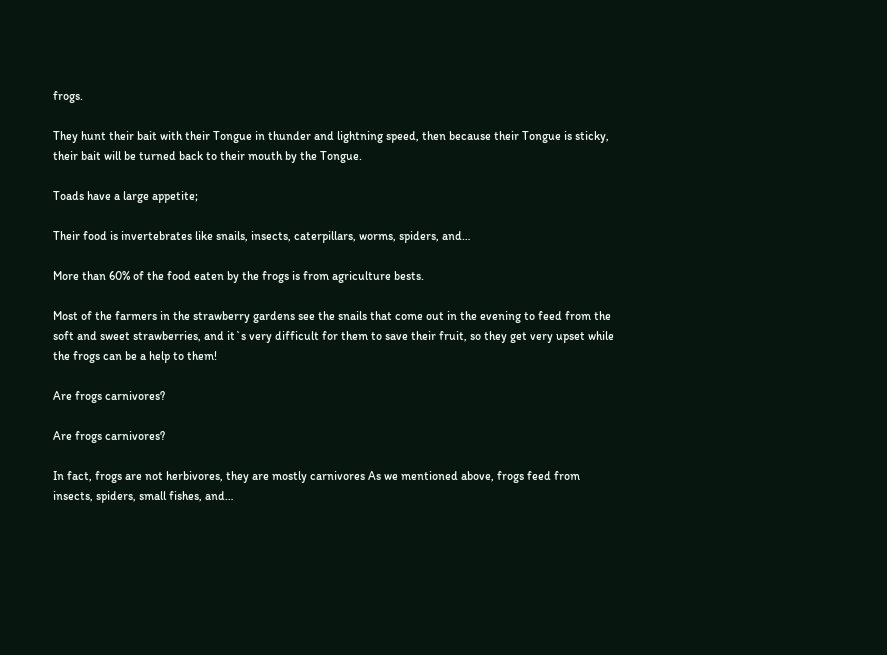frogs.

They hunt their bait with their Tongue in thunder and lightning speed, then because their Tongue is sticky, their bait will be turned back to their mouth by the Tongue.

Toads have a large appetite;

Their food is invertebrates like snails, insects, caterpillars, worms, spiders, and…

More than 60% of the food eaten by the frogs is from agriculture bests.

Most of the farmers in the strawberry gardens see the snails that come out in the evening to feed from the soft and sweet strawberries, and it`s very difficult for them to save their fruit, so they get very upset while the frogs can be a help to them!

Are frogs carnivores?

Are frogs carnivores?

In fact, frogs are not herbivores, they are mostly carnivores As we mentioned above, frogs feed from insects, spiders, small fishes, and…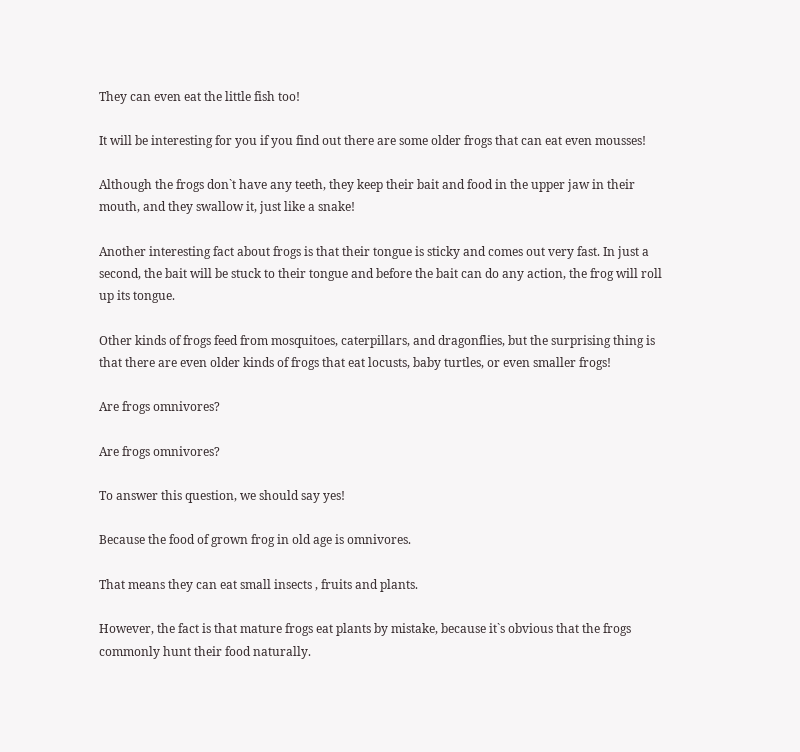They can even eat the little fish too!

It will be interesting for you if you find out there are some older frogs that can eat even mousses!

Although the frogs don`t have any teeth, they keep their bait and food in the upper jaw in their mouth, and they swallow it, just like a snake!

Another interesting fact about frogs is that their tongue is sticky and comes out very fast. In just a second, the bait will be stuck to their tongue and before the bait can do any action, the frog will roll up its tongue.

Other kinds of frogs feed from mosquitoes, caterpillars, and dragonflies, but the surprising thing is that there are even older kinds of frogs that eat locusts, baby turtles, or even smaller frogs!

Are frogs omnivores?

Are frogs omnivores?

To answer this question, we should say yes!

Because the food of grown frog in old age is omnivores.

That means they can eat small insects , fruits and plants.

However, the fact is that mature frogs eat plants by mistake, because it`s obvious that the frogs commonly hunt their food naturally.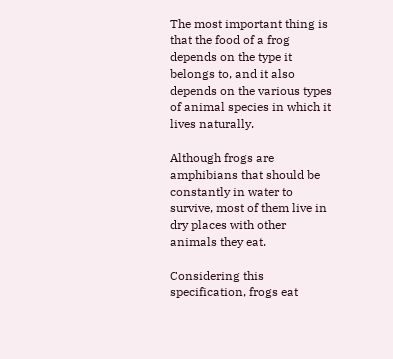The most important thing is that the food of a frog depends on the type it belongs to, and it also depends on the various types of animal species in which it lives naturally.

Although frogs are amphibians that should be constantly in water to survive, most of them live in dry places with other animals they eat.

Considering this specification, frogs eat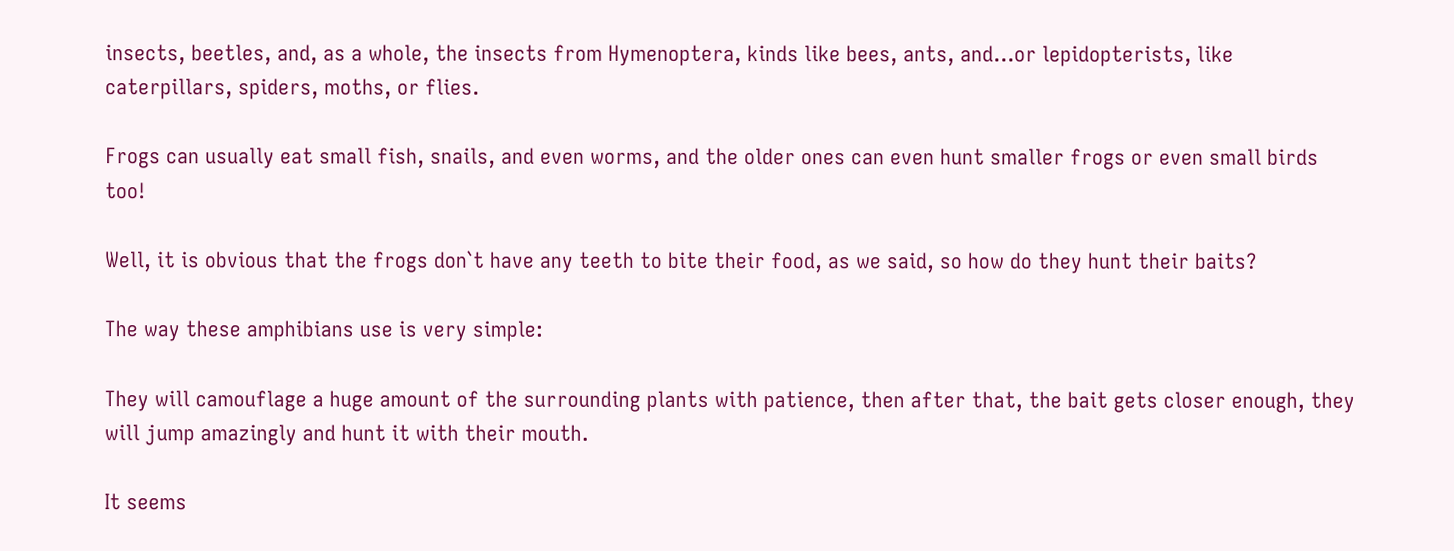insects, beetles, and, as a whole, the insects from Hymenoptera, kinds like bees, ants, and…or lepidopterists, like caterpillars, spiders, moths, or flies.

Frogs can usually eat small fish, snails, and even worms, and the older ones can even hunt smaller frogs or even small birds too!

Well, it is obvious that the frogs don`t have any teeth to bite their food, as we said, so how do they hunt their baits?

The way these amphibians use is very simple:

They will camouflage a huge amount of the surrounding plants with patience, then after that, the bait gets closer enough, they will jump amazingly and hunt it with their mouth.

It seems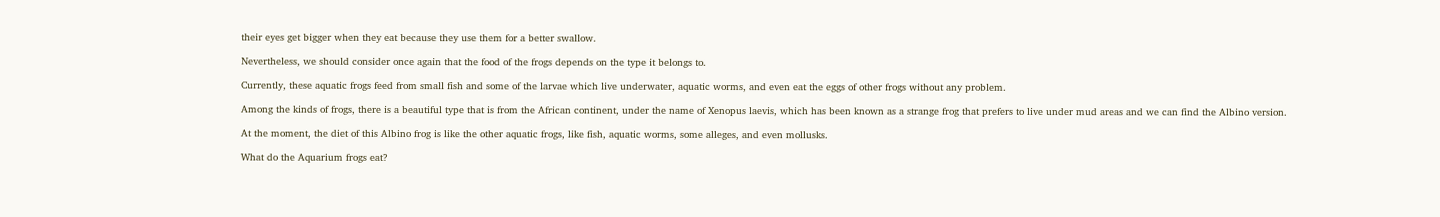their eyes get bigger when they eat because they use them for a better swallow.

Nevertheless, we should consider once again that the food of the frogs depends on the type it belongs to.

Currently, these aquatic frogs feed from small fish and some of the larvae which live underwater, aquatic worms, and even eat the eggs of other frogs without any problem.

Among the kinds of frogs, there is a beautiful type that is from the African continent, under the name of Xenopus laevis, which has been known as a strange frog that prefers to live under mud areas and we can find the Albino version.

At the moment, the diet of this Albino frog is like the other aquatic frogs, like fish, aquatic worms, some alleges, and even mollusks.

What do the Aquarium frogs eat?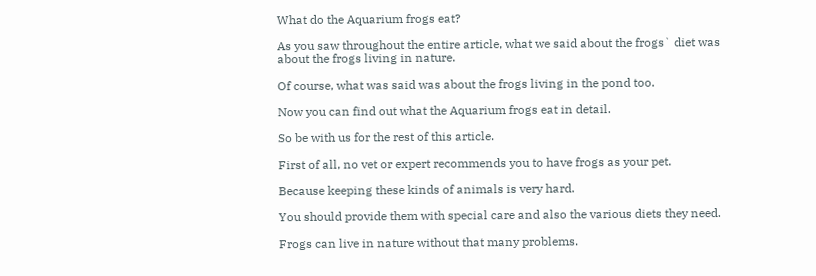What do the Aquarium frogs eat?

As you saw throughout the entire article, what we said about the frogs` diet was about the frogs living in nature.

Of course, what was said was about the frogs living in the pond too.

Now you can find out what the Aquarium frogs eat in detail.

So be with us for the rest of this article.

First of all, no vet or expert recommends you to have frogs as your pet.

Because keeping these kinds of animals is very hard.

You should provide them with special care and also the various diets they need.

Frogs can live in nature without that many problems.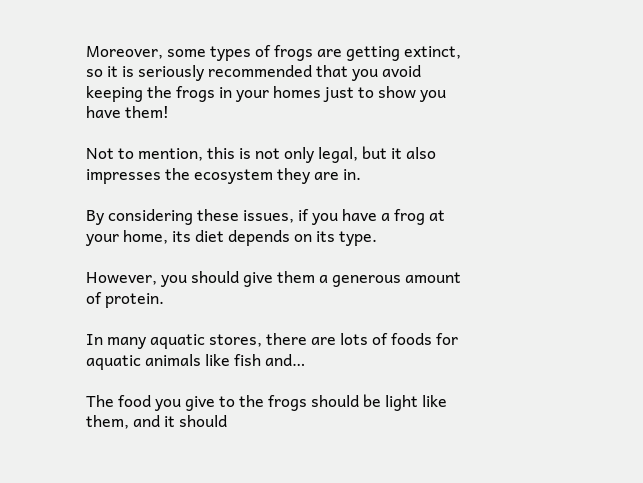Moreover, some types of frogs are getting extinct, so it is seriously recommended that you avoid keeping the frogs in your homes just to show you have them!

Not to mention, this is not only legal, but it also impresses the ecosystem they are in.

By considering these issues, if you have a frog at your home, its diet depends on its type.

However, you should give them a generous amount of protein.

In many aquatic stores, there are lots of foods for aquatic animals like fish and…

The food you give to the frogs should be light like them, and it should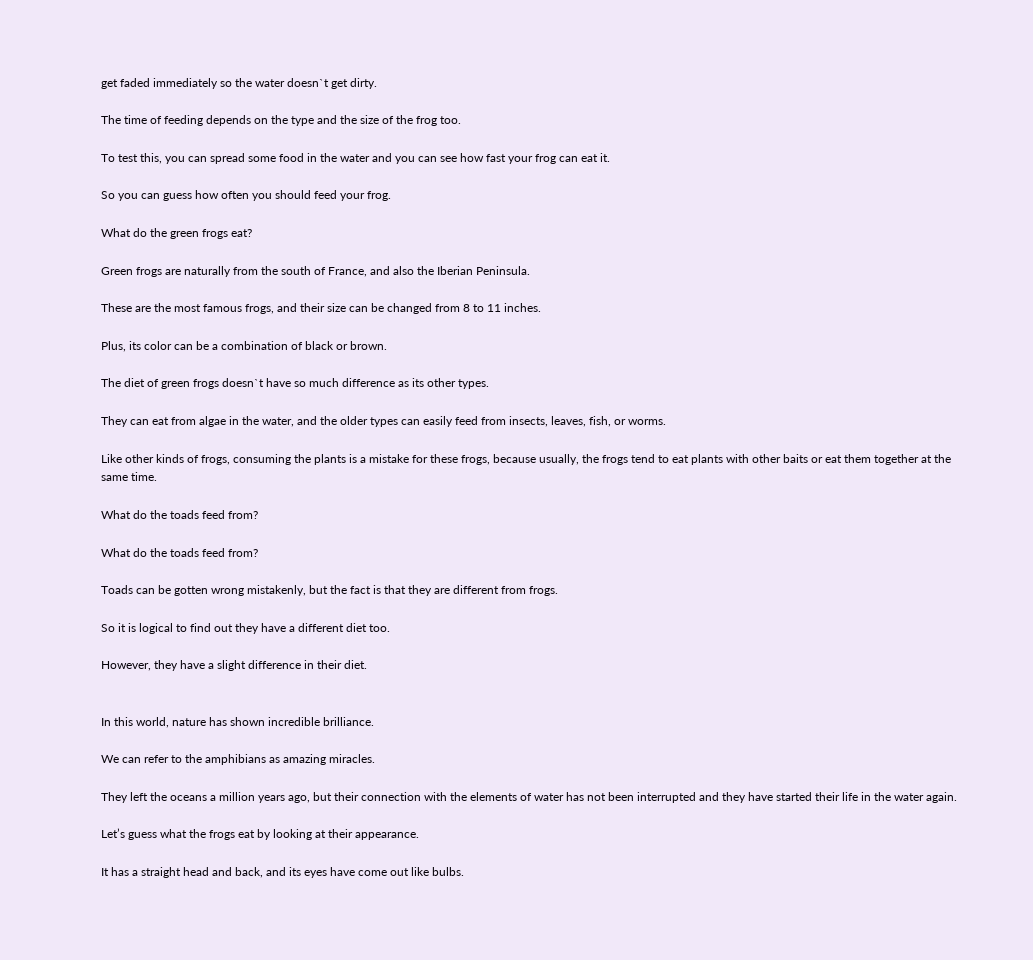get faded immediately so the water doesn`t get dirty.

The time of feeding depends on the type and the size of the frog too.

To test this, you can spread some food in the water and you can see how fast your frog can eat it.

So you can guess how often you should feed your frog.

What do the green frogs eat?

Green frogs are naturally from the south of France, and also the Iberian Peninsula.

These are the most famous frogs, and their size can be changed from 8 to 11 inches.

Plus, its color can be a combination of black or brown.

The diet of green frogs doesn`t have so much difference as its other types.

They can eat from algae in the water, and the older types can easily feed from insects, leaves, fish, or worms.

Like other kinds of frogs, consuming the plants is a mistake for these frogs, because usually, the frogs tend to eat plants with other baits or eat them together at the same time.

What do the toads feed from?

What do the toads feed from?

Toads can be gotten wrong mistakenly, but the fact is that they are different from frogs.

So it is logical to find out they have a different diet too.

However, they have a slight difference in their diet.


In this world, nature has shown incredible brilliance.

We can refer to the amphibians as amazing miracles.

They left the oceans a million years ago, but their connection with the elements of water has not been interrupted and they have started their life in the water again.

Let’s guess what the frogs eat by looking at their appearance.

It has a straight head and back, and its eyes have come out like bulbs.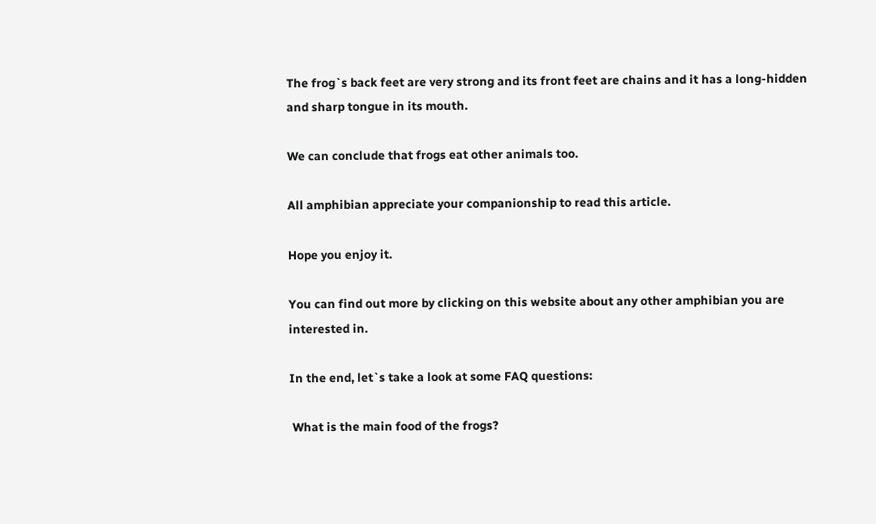The frog`s back feet are very strong and its front feet are chains and it has a long-hidden and sharp tongue in its mouth.

We can conclude that frogs eat other animals too.

All amphibian appreciate your companionship to read this article.

Hope you enjoy it.

You can find out more by clicking on this website about any other amphibian you are interested in.

In the end, let`s take a look at some FAQ questions:

 What is the main food of the frogs?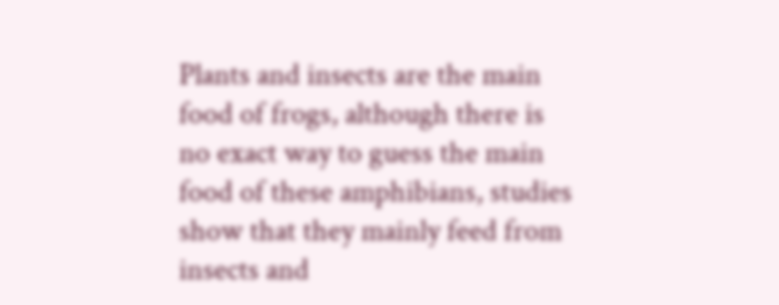Plants and insects are the main food of frogs, although there is no exact way to guess the main food of these amphibians, studies show that they mainly feed from insects and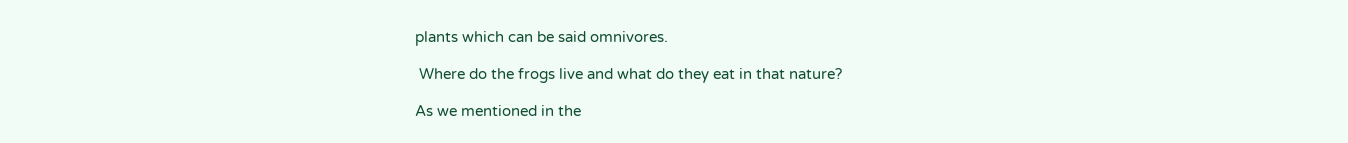plants which can be said omnivores.

 Where do the frogs live and what do they eat in that nature?

As we mentioned in the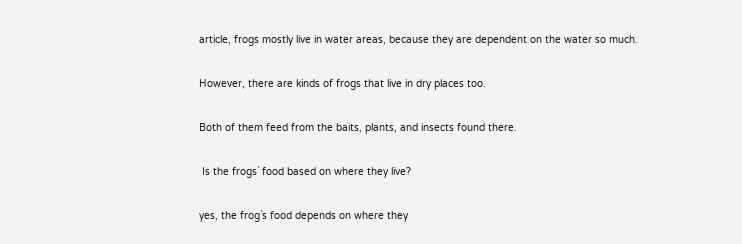article, frogs mostly live in water areas, because they are dependent on the water so much.

However, there are kinds of frogs that live in dry places too.

Both of them feed from the baits, plants, and insects found there.

 Is the frogs` food based on where they live?

yes, the frog`s food depends on where they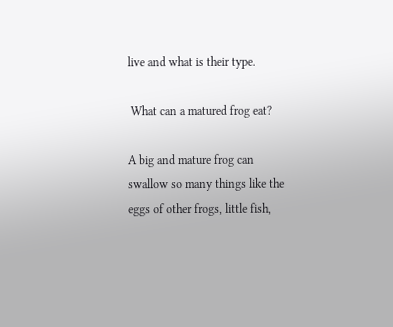live and what is their type.

 What can a matured frog eat?

A big and mature frog can swallow so many things like the eggs of other frogs, little fish,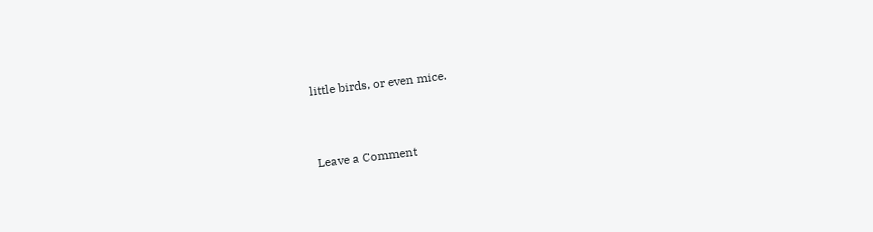little birds, or even mice.


Leave a Comment